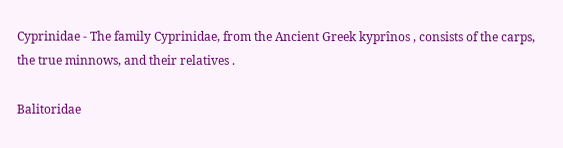Cyprinidae - The family Cyprinidae, from the Ancient Greek kyprînos , consists of the carps, the true minnows, and their relatives .

Balitoridae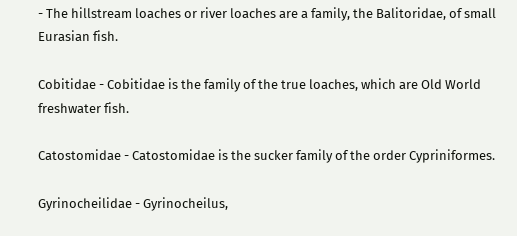- The hillstream loaches or river loaches are a family, the Balitoridae, of small Eurasian fish.

Cobitidae - Cobitidae is the family of the true loaches, which are Old World freshwater fish.

Catostomidae - Catostomidae is the sucker family of the order Cypriniformes.

Gyrinocheilidae - Gyrinocheilus,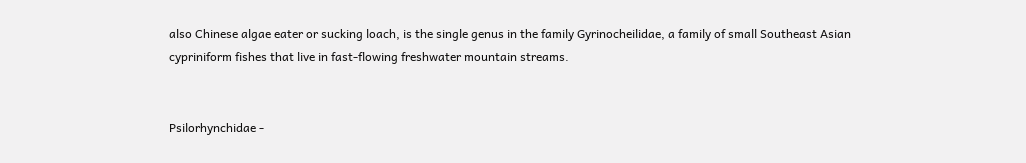also Chinese algae eater or sucking loach, is the single genus in the family Gyrinocheilidae, a family of small Southeast Asian cypriniform fishes that live in fast-flowing freshwater mountain streams.


Psilorhynchidae -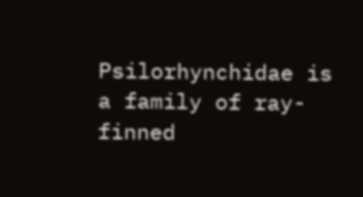Psilorhynchidae is a family of ray-finned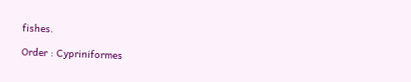fishes.

Order : Cypriniformes